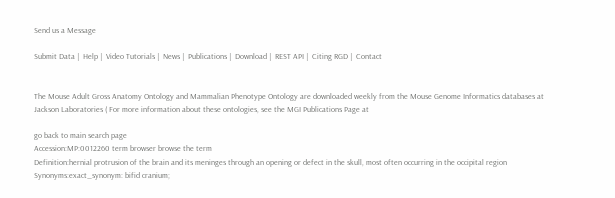Send us a Message

Submit Data |  Help |  Video Tutorials |  News |  Publications |  Download |  REST API |  Citing RGD |  Contact


The Mouse Adult Gross Anatomy Ontology and Mammalian Phenotype Ontology are downloaded weekly from the Mouse Genome Informatics databases at Jackson Laboratories ( For more information about these ontologies, see the MGI Publications Page at

go back to main search page
Accession:MP:0012260 term browser browse the term
Definition:hernial protrusion of the brain and its meninges through an opening or defect in the skull, most often occurring in the occipital region
Synonyms:exact_synonym: bifid cranium;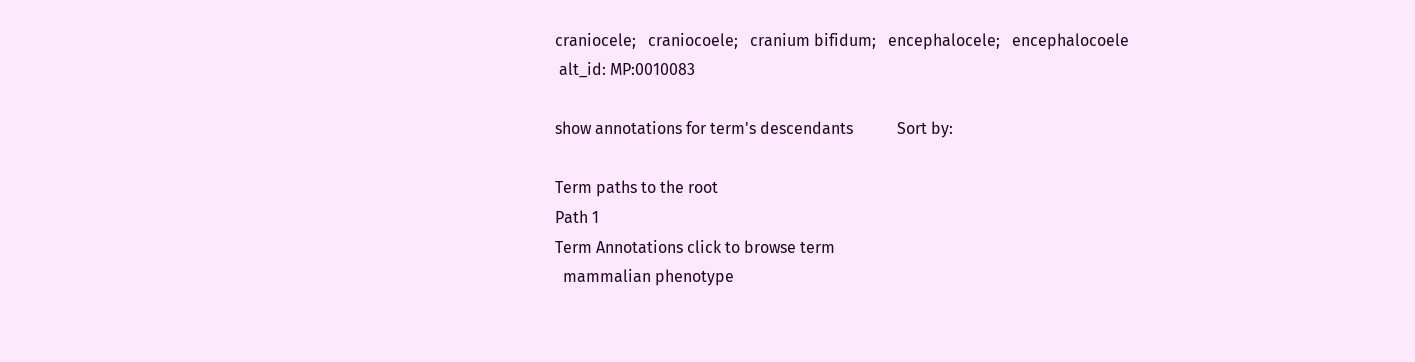craniocele;   craniocoele;   cranium bifidum;   encephalocele;   encephalocoele
 alt_id: MP:0010083

show annotations for term's descendants           Sort by:

Term paths to the root
Path 1
Term Annotations click to browse term
  mammalian phenotype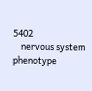5402
    nervous system phenotype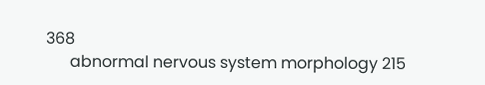368
      abnormal nervous system morphology 215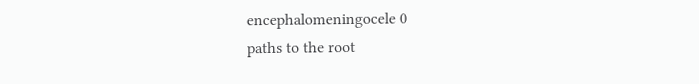encephalomeningocele 0
paths to the root